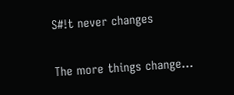S#!t never changes

The more things change…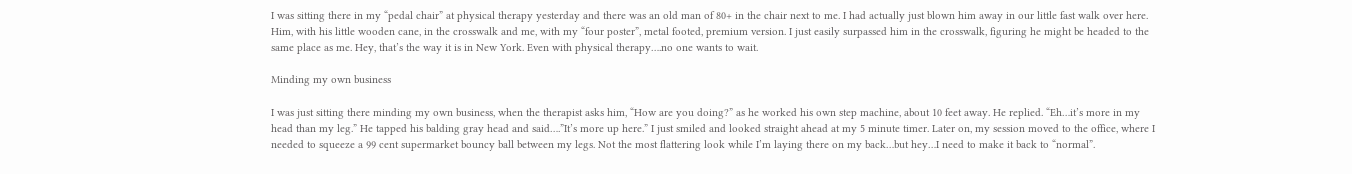I was sitting there in my “pedal chair” at physical therapy yesterday and there was an old man of 80+ in the chair next to me. I had actually just blown him away in our little fast walk over here. Him, with his little wooden cane, in the crosswalk and me, with my “four poster”, metal footed, premium version. I just easily surpassed him in the crosswalk, figuring he might be headed to the same place as me. Hey, that’s the way it is in New York. Even with physical therapy….no one wants to wait.

Minding my own business

I was just sitting there minding my own business, when the therapist asks him, “How are you doing?” as he worked his own step machine, about 10 feet away. He replied. “Eh…it’s more in my head than my leg.” He tapped his balding gray head and said….”It’s more up here.” I just smiled and looked straight ahead at my 5 minute timer. Later on, my session moved to the office, where I needed to squeeze a 99 cent supermarket bouncy ball between my legs. Not the most flattering look while I’m laying there on my back…but hey…I need to make it back to “normal”.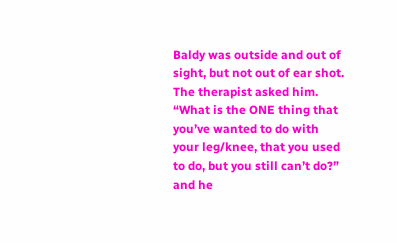Baldy was outside and out of sight, but not out of ear shot. The therapist asked him. “What is the ONE thing that you’ve wanted to do with your leg/knee, that you used to do, but you still can’t do?” and he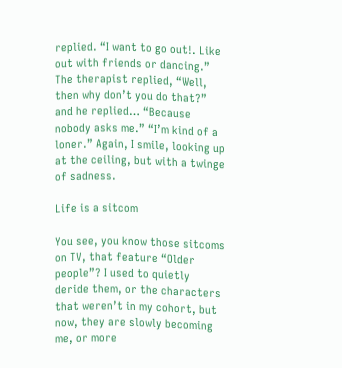replied. “I want to go out!. Like out with friends or dancing.” The therapist replied, “Well, then why don’t you do that?” and he replied… “Because nobody asks me.” “I’m kind of a loner.” Again, I smile, looking up at the ceiling, but with a twinge of sadness.

Life is a sitcom

You see, you know those sitcoms on TV, that feature “Older people”? I used to quietly deride them, or the characters that weren’t in my cohort, but now, they are slowly becoming me, or more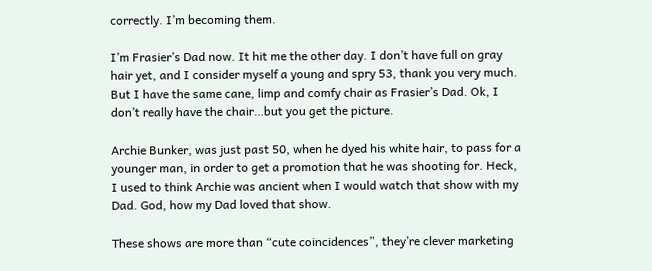correctly. I’m becoming them.

I’m Frasier’s Dad now. It hit me the other day. I don’t have full on gray hair yet, and I consider myself a young and spry 53, thank you very much. But I have the same cane, limp and comfy chair as Frasier’s Dad. Ok, I don’t really have the chair…but you get the picture.

Archie Bunker, was just past 50, when he dyed his white hair, to pass for a younger man, in order to get a promotion that he was shooting for. Heck, I used to think Archie was ancient when I would watch that show with my Dad. God, how my Dad loved that show.

These shows are more than “cute coincidences”, they’re clever marketing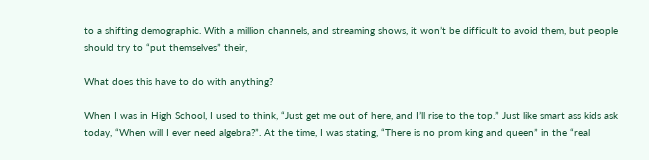to a shifting demographic. With a million channels, and streaming shows, it won’t be difficult to avoid them, but people should try to “put themselves” their,

What does this have to do with anything?

When I was in High School, I used to think, “Just get me out of here, and I’ll rise to the top.” Just like smart ass kids ask today, “When will I ever need algebra?”. At the time, I was stating, “There is no prom king and queen” in the “real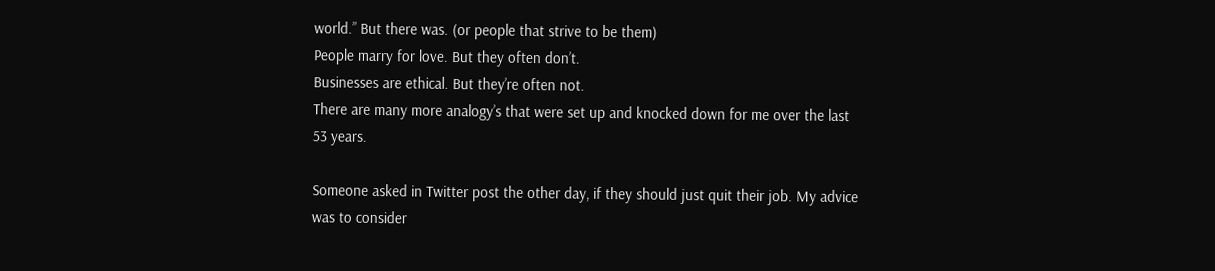world.” But there was. (or people that strive to be them)
People marry for love. But they often don’t.
Businesses are ethical. But they’re often not.
There are many more analogy’s that were set up and knocked down for me over the last 53 years.

Someone asked in Twitter post the other day, if they should just quit their job. My advice was to consider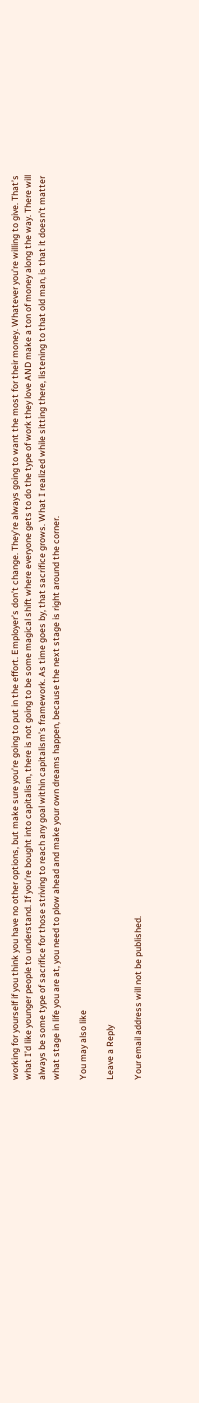working for yourself if you think you have no other options, but make sure you’re going to put in the effort. Employer’s don’t change. They’re always going to want the most for their money. Whatever you’re willing to give. That’s what I’d like younger people to understand. If you’re bought into capitalism, there is not going to be some magical shift where everyone gets to do the type of work they love AND make a ton of money along the way. There will always be some type of sacrifice for those striving to reach any goal within capitalism’s framework. As time goes by, that sacrifice grows. What I realized while sitting there, listening to that old man, is that it doesn’t matter what stage in life you are at, you need to plow ahead and make your own dreams happen, because the next stage is right around the corner.

You may also like

Leave a Reply

Your email address will not be published.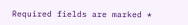Required fields are marked *